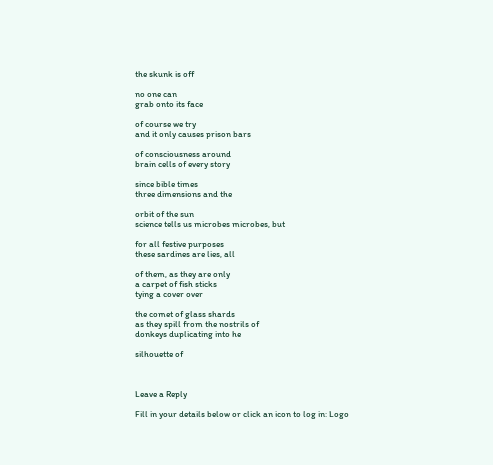the skunk is off

no one can
grab onto its face

of course we try
and it only causes prison bars

of consciousness around
brain cells of every story

since bible times
three dimensions and the

orbit of the sun
science tells us microbes microbes, but

for all festive purposes
these sardines are lies, all

of them, as they are only
a carpet of fish sticks
tying a cover over

the comet of glass shards
as they spill from the nostrils of
donkeys duplicating into he

silhouette of



Leave a Reply

Fill in your details below or click an icon to log in: Logo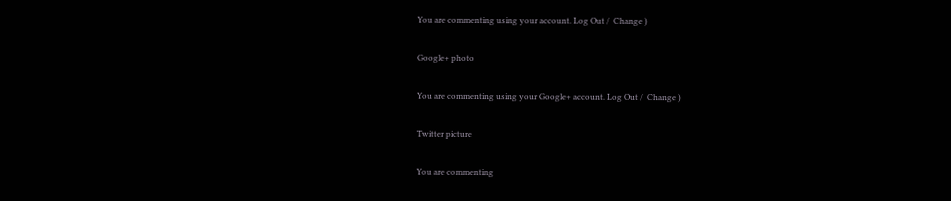You are commenting using your account. Log Out /  Change )

Google+ photo

You are commenting using your Google+ account. Log Out /  Change )

Twitter picture

You are commenting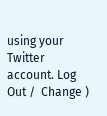using your Twitter account. Log Out /  Change )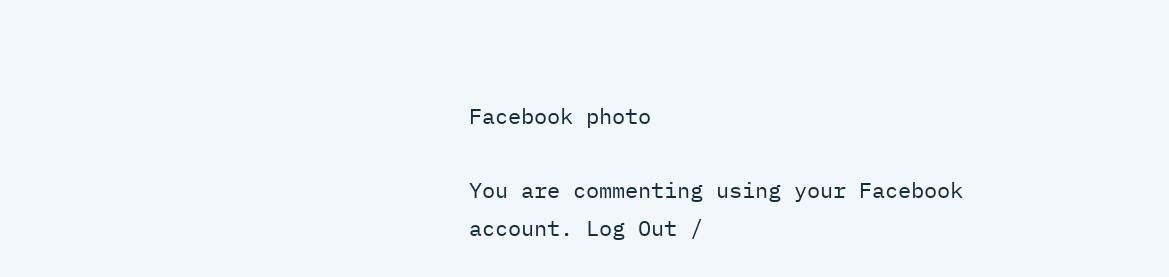Facebook photo

You are commenting using your Facebook account. Log Out /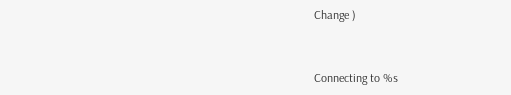Change )


Connecting to %s